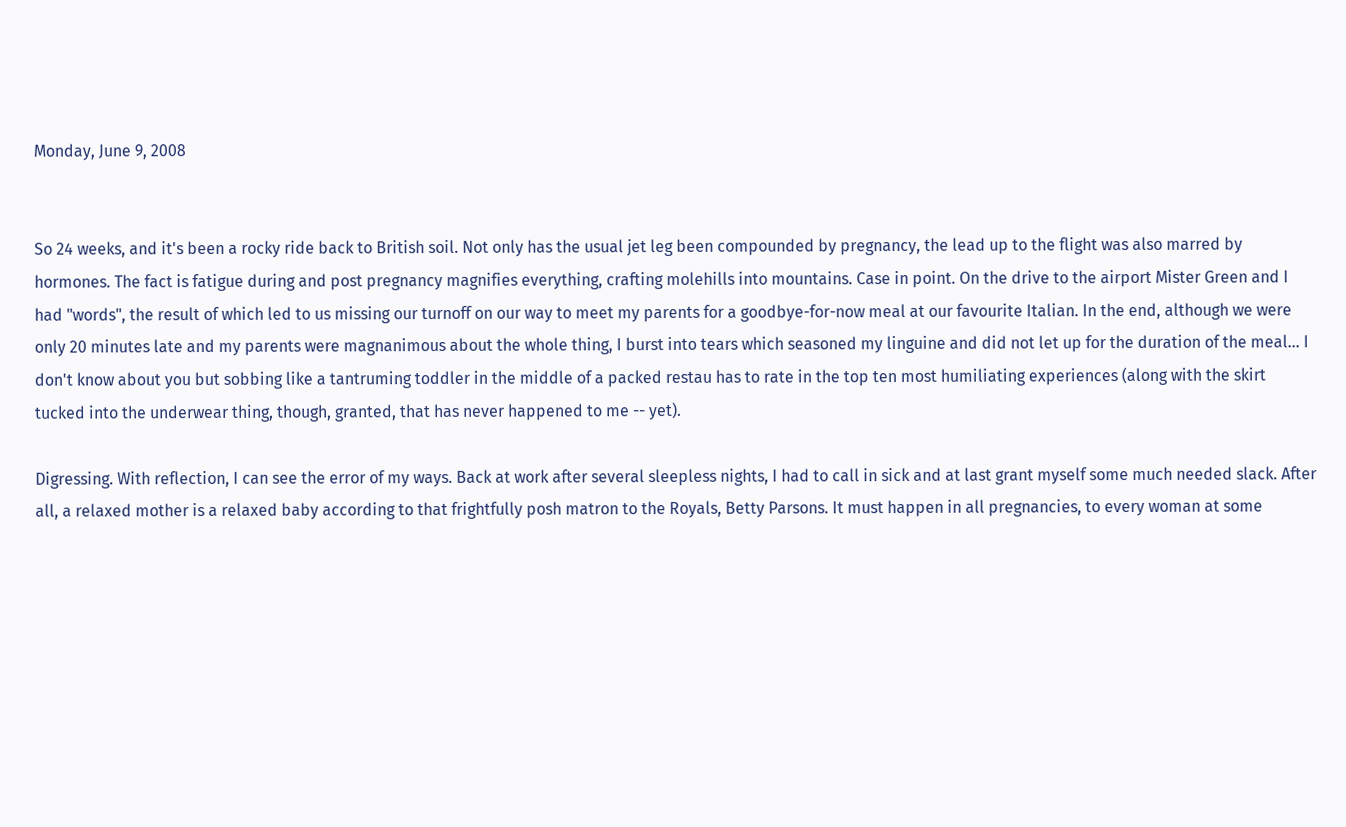Monday, June 9, 2008


So 24 weeks, and it's been a rocky ride back to British soil. Not only has the usual jet leg been compounded by pregnancy, the lead up to the flight was also marred by hormones. The fact is fatigue during and post pregnancy magnifies everything, crafting molehills into mountains. Case in point. On the drive to the airport Mister Green and I had "words", the result of which led to us missing our turnoff on our way to meet my parents for a goodbye-for-now meal at our favourite Italian. In the end, although we were only 20 minutes late and my parents were magnanimous about the whole thing, I burst into tears which seasoned my linguine and did not let up for the duration of the meal... I don't know about you but sobbing like a tantruming toddler in the middle of a packed restau has to rate in the top ten most humiliating experiences (along with the skirt tucked into the underwear thing, though, granted, that has never happened to me -- yet).

Digressing. With reflection, I can see the error of my ways. Back at work after several sleepless nights, I had to call in sick and at last grant myself some much needed slack. After all, a relaxed mother is a relaxed baby according to that frightfully posh matron to the Royals, Betty Parsons. It must happen in all pregnancies, to every woman at some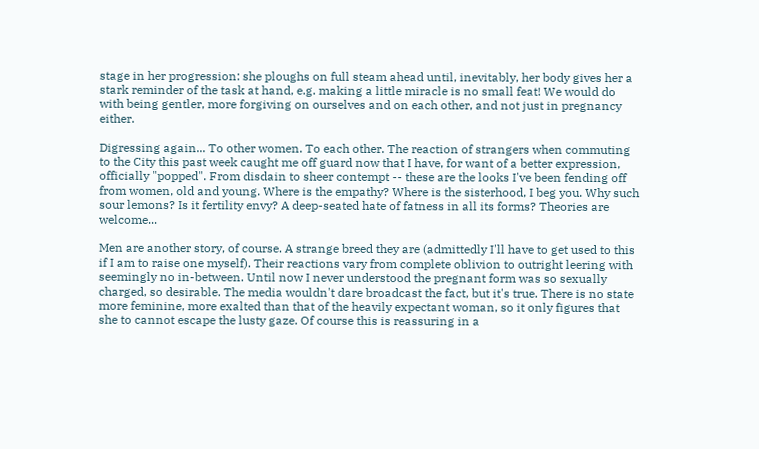stage in her progression: she ploughs on full steam ahead until, inevitably, her body gives her a stark reminder of the task at hand, e.g. making a little miracle is no small feat! We would do with being gentler, more forgiving on ourselves and on each other, and not just in pregnancy either.

Digressing again... To other women. To each other. The reaction of strangers when commuting to the City this past week caught me off guard now that I have, for want of a better expression, officially "popped". From disdain to sheer contempt -- these are the looks I've been fending off from women, old and young. Where is the empathy? Where is the sisterhood, I beg you. Why such sour lemons? Is it fertility envy? A deep-seated hate of fatness in all its forms? Theories are welcome...

Men are another story, of course. A strange breed they are (admittedly I'll have to get used to this if I am to raise one myself). Their reactions vary from complete oblivion to outright leering with seemingly no in-between. Until now I never understood the pregnant form was so sexually charged, so desirable. The media wouldn't dare broadcast the fact, but it's true. There is no state more feminine, more exalted than that of the heavily expectant woman, so it only figures that she to cannot escape the lusty gaze. Of course this is reassuring in a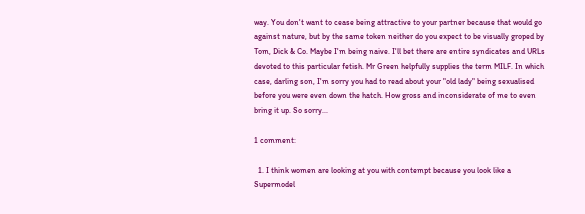way. You don't want to cease being attractive to your partner because that would go against nature, but by the same token neither do you expect to be visually groped by Tom, Dick & Co. Maybe I'm being naive. I'll bet there are entire syndicates and URLs devoted to this particular fetish. Mr Green helpfully supplies the term MILF. In which case, darling son, I'm sorry you had to read about your "old lady" being sexualised before you were even down the hatch. How gross and inconsiderate of me to even bring it up. So sorry...

1 comment:

  1. I think women are looking at you with contempt because you look like a Supermodel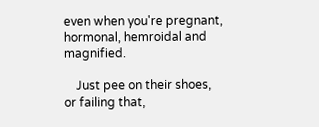even when you're pregnant, hormonal, hemroidal and magnified.

    Just pee on their shoes, or failing that,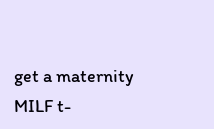get a maternity MILF t-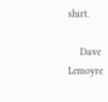shirt.

    Dave Lemoyre